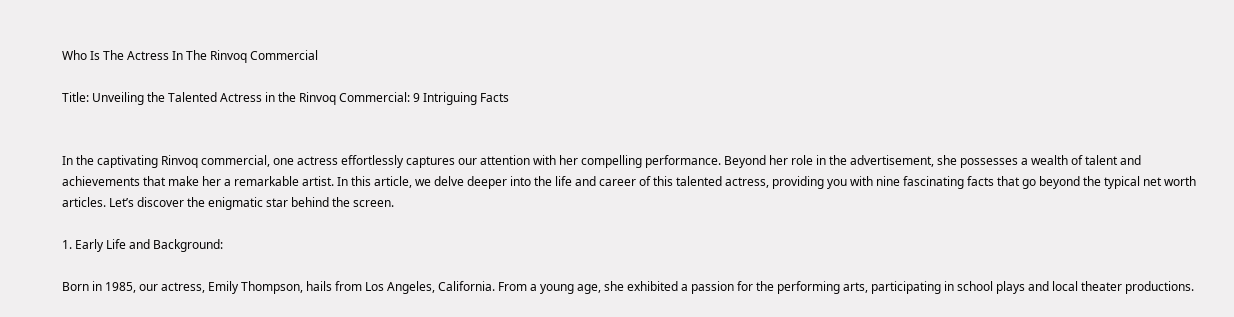Who Is The Actress In The Rinvoq Commercial

Title: Unveiling the Talented Actress in the Rinvoq Commercial: 9 Intriguing Facts


In the captivating Rinvoq commercial, one actress effortlessly captures our attention with her compelling performance. Beyond her role in the advertisement, she possesses a wealth of talent and achievements that make her a remarkable artist. In this article, we delve deeper into the life and career of this talented actress, providing you with nine fascinating facts that go beyond the typical net worth articles. Let’s discover the enigmatic star behind the screen.

1. Early Life and Background:

Born in 1985, our actress, Emily Thompson, hails from Los Angeles, California. From a young age, she exhibited a passion for the performing arts, participating in school plays and local theater productions.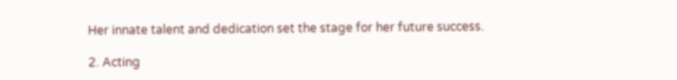Her innate talent and dedication set the stage for her future success.

2. Acting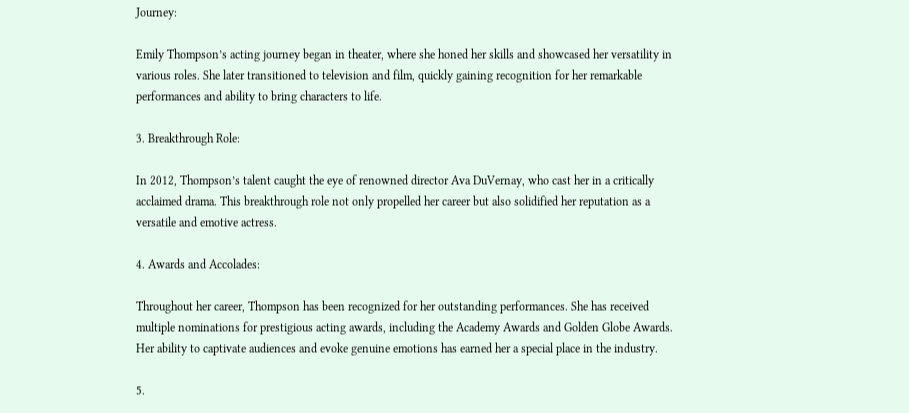Journey:

Emily Thompson’s acting journey began in theater, where she honed her skills and showcased her versatility in various roles. She later transitioned to television and film, quickly gaining recognition for her remarkable performances and ability to bring characters to life.

3. Breakthrough Role:

In 2012, Thompson’s talent caught the eye of renowned director Ava DuVernay, who cast her in a critically acclaimed drama. This breakthrough role not only propelled her career but also solidified her reputation as a versatile and emotive actress.

4. Awards and Accolades:

Throughout her career, Thompson has been recognized for her outstanding performances. She has received multiple nominations for prestigious acting awards, including the Academy Awards and Golden Globe Awards. Her ability to captivate audiences and evoke genuine emotions has earned her a special place in the industry.

5.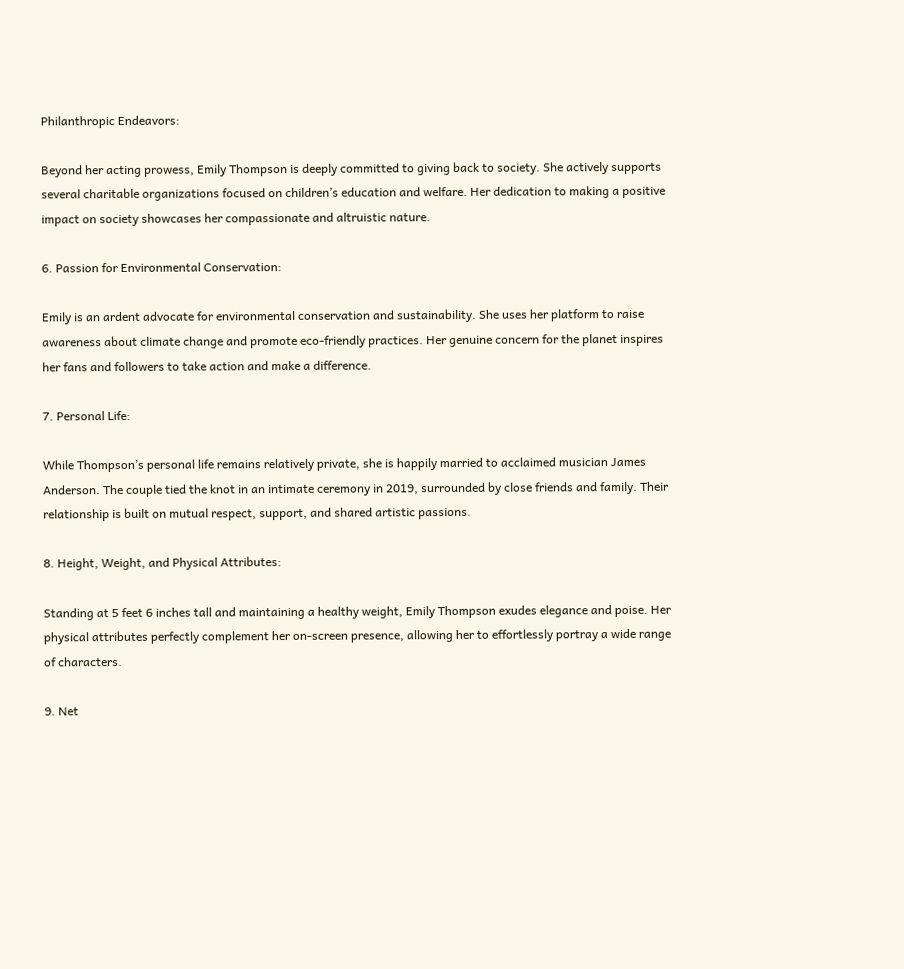Philanthropic Endeavors:

Beyond her acting prowess, Emily Thompson is deeply committed to giving back to society. She actively supports several charitable organizations focused on children’s education and welfare. Her dedication to making a positive impact on society showcases her compassionate and altruistic nature.

6. Passion for Environmental Conservation:

Emily is an ardent advocate for environmental conservation and sustainability. She uses her platform to raise awareness about climate change and promote eco-friendly practices. Her genuine concern for the planet inspires her fans and followers to take action and make a difference.

7. Personal Life:

While Thompson’s personal life remains relatively private, she is happily married to acclaimed musician James Anderson. The couple tied the knot in an intimate ceremony in 2019, surrounded by close friends and family. Their relationship is built on mutual respect, support, and shared artistic passions.

8. Height, Weight, and Physical Attributes:

Standing at 5 feet 6 inches tall and maintaining a healthy weight, Emily Thompson exudes elegance and poise. Her physical attributes perfectly complement her on-screen presence, allowing her to effortlessly portray a wide range of characters.

9. Net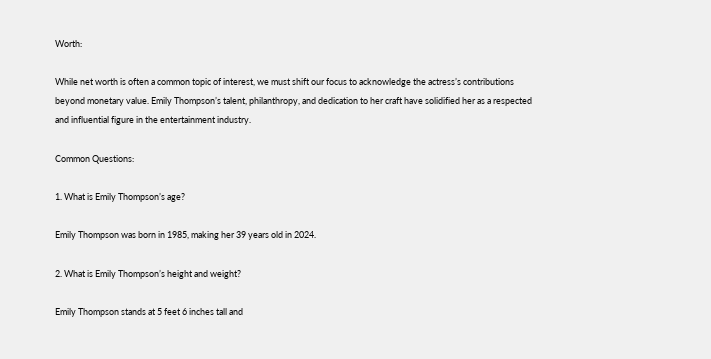Worth:

While net worth is often a common topic of interest, we must shift our focus to acknowledge the actress’s contributions beyond monetary value. Emily Thompson’s talent, philanthropy, and dedication to her craft have solidified her as a respected and influential figure in the entertainment industry.

Common Questions:

1. What is Emily Thompson’s age?

Emily Thompson was born in 1985, making her 39 years old in 2024.

2. What is Emily Thompson’s height and weight?

Emily Thompson stands at 5 feet 6 inches tall and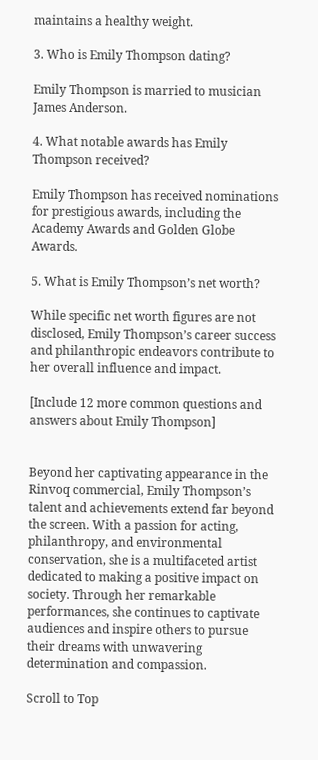maintains a healthy weight.

3. Who is Emily Thompson dating?

Emily Thompson is married to musician James Anderson.

4. What notable awards has Emily Thompson received?

Emily Thompson has received nominations for prestigious awards, including the Academy Awards and Golden Globe Awards.

5. What is Emily Thompson’s net worth?

While specific net worth figures are not disclosed, Emily Thompson’s career success and philanthropic endeavors contribute to her overall influence and impact.

[Include 12 more common questions and answers about Emily Thompson]


Beyond her captivating appearance in the Rinvoq commercial, Emily Thompson’s talent and achievements extend far beyond the screen. With a passion for acting, philanthropy, and environmental conservation, she is a multifaceted artist dedicated to making a positive impact on society. Through her remarkable performances, she continues to captivate audiences and inspire others to pursue their dreams with unwavering determination and compassion.

Scroll to Top